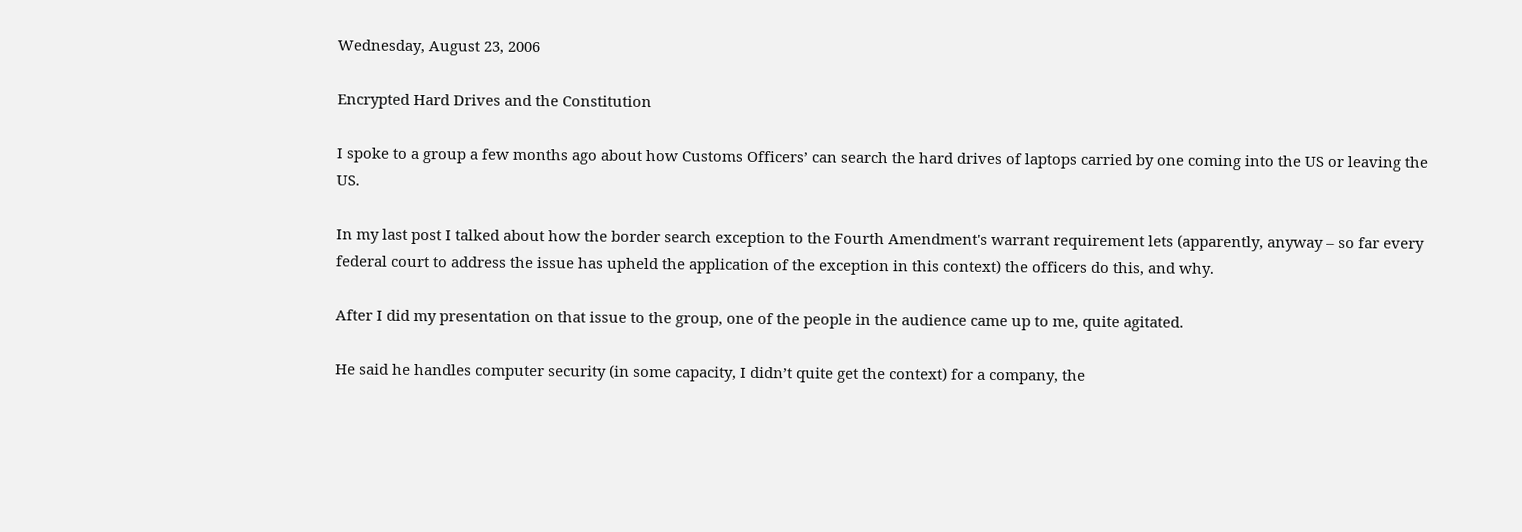Wednesday, August 23, 2006

Encrypted Hard Drives and the Constitution

I spoke to a group a few months ago about how Customs Officers’ can search the hard drives of laptops carried by one coming into the US or leaving the US.

In my last post I talked about how the border search exception to the Fourth Amendment's warrant requirement lets (apparently, anyway – so far every federal court to address the issue has upheld the application of the exception in this context) the officers do this, and why.

After I did my presentation on that issue to the group, one of the people in the audience came up to me, quite agitated.

He said he handles computer security (in some capacity, I didn’t quite get the context) for a company, the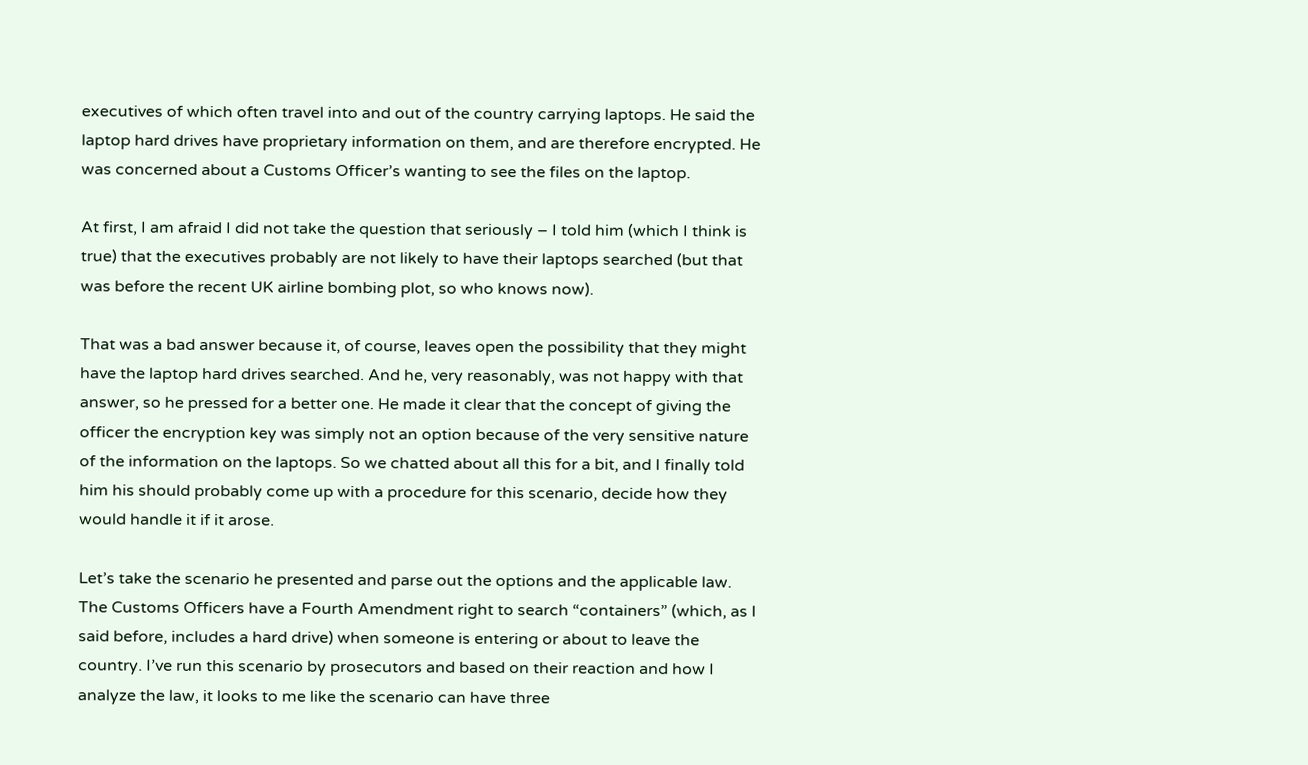executives of which often travel into and out of the country carrying laptops. He said the laptop hard drives have proprietary information on them, and are therefore encrypted. He was concerned about a Customs Officer’s wanting to see the files on the laptop.

At first, I am afraid I did not take the question that seriously – I told him (which I think is true) that the executives probably are not likely to have their laptops searched (but that was before the recent UK airline bombing plot, so who knows now).

That was a bad answer because it, of course, leaves open the possibility that they might have the laptop hard drives searched. And he, very reasonably, was not happy with that answer, so he pressed for a better one. He made it clear that the concept of giving the officer the encryption key was simply not an option because of the very sensitive nature of the information on the laptops. So we chatted about all this for a bit, and I finally told him his should probably come up with a procedure for this scenario, decide how they would handle it if it arose.

Let’s take the scenario he presented and parse out the options and the applicable law. The Customs Officers have a Fourth Amendment right to search “containers” (which, as I said before, includes a hard drive) when someone is entering or about to leave the country. I’ve run this scenario by prosecutors and based on their reaction and how I analyze the law, it looks to me like the scenario can have three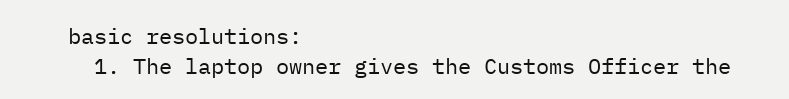basic resolutions:
  1. The laptop owner gives the Customs Officer the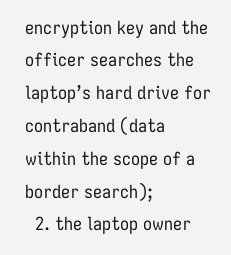encryption key and the officer searches the laptop’s hard drive for contraband (data within the scope of a border search);
  2. the laptop owner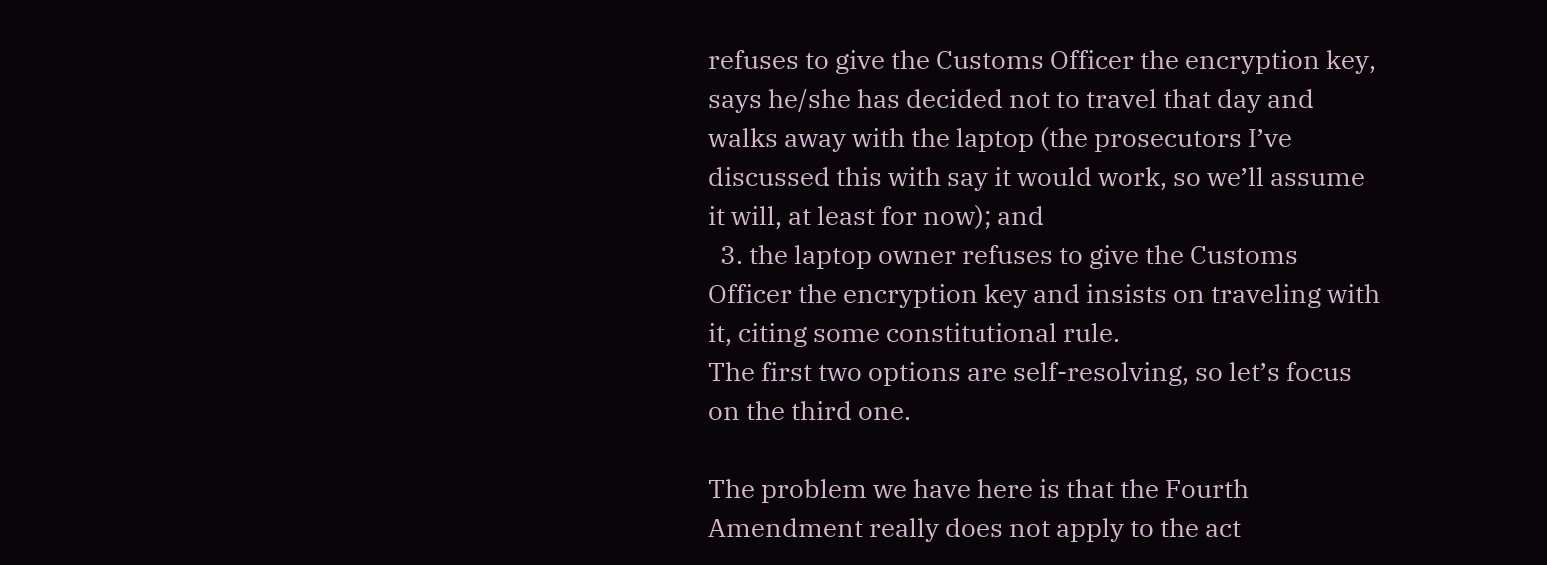refuses to give the Customs Officer the encryption key, says he/she has decided not to travel that day and walks away with the laptop (the prosecutors I’ve discussed this with say it would work, so we’ll assume it will, at least for now); and
  3. the laptop owner refuses to give the Customs Officer the encryption key and insists on traveling with it, citing some constitutional rule.
The first two options are self-resolving, so let’s focus on the third one.

The problem we have here is that the Fourth Amendment really does not apply to the act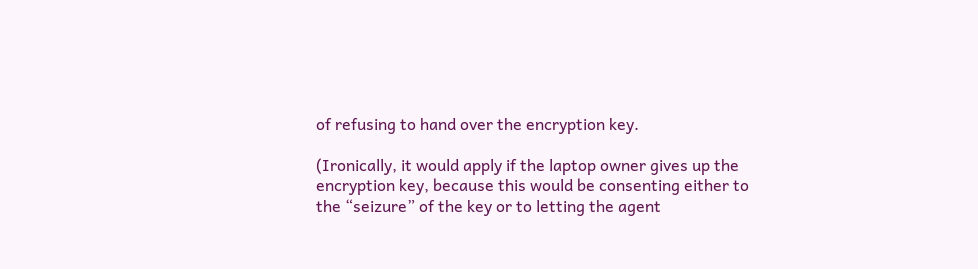of refusing to hand over the encryption key.

(Ironically, it would apply if the laptop owner gives up the encryption key, because this would be consenting either to the “seizure” of the key or to letting the agent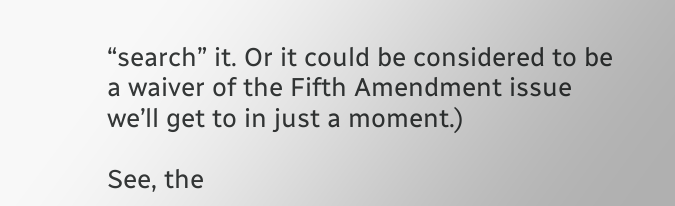“search” it. Or it could be considered to be a waiver of the Fifth Amendment issue we’ll get to in just a moment.)

See, the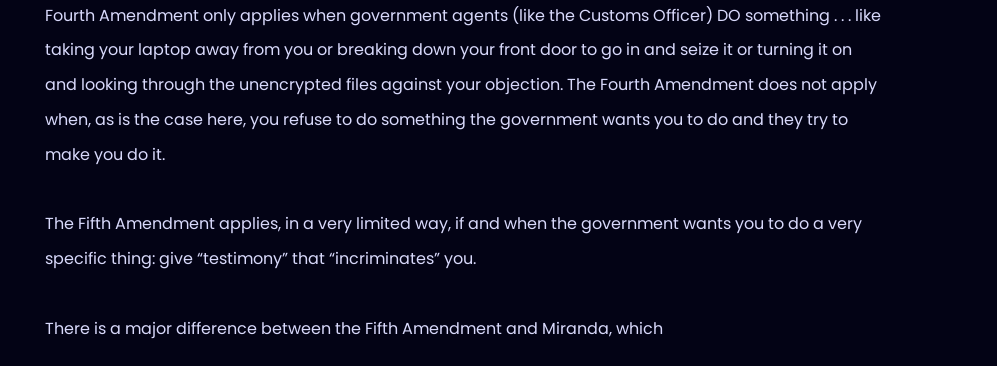Fourth Amendment only applies when government agents (like the Customs Officer) DO something . . . like taking your laptop away from you or breaking down your front door to go in and seize it or turning it on and looking through the unencrypted files against your objection. The Fourth Amendment does not apply when, as is the case here, you refuse to do something the government wants you to do and they try to make you do it.

The Fifth Amendment applies, in a very limited way, if and when the government wants you to do a very specific thing: give “testimony” that “incriminates” you.

There is a major difference between the Fifth Amendment and Miranda, which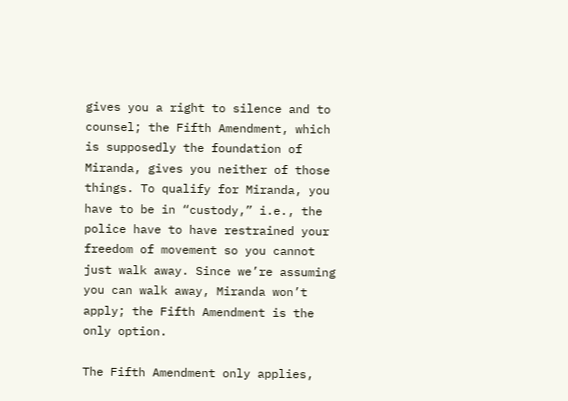gives you a right to silence and to counsel; the Fifth Amendment, which is supposedly the foundation of Miranda, gives you neither of those things. To qualify for Miranda, you have to be in “custody,” i.e., the police have to have restrained your freedom of movement so you cannot just walk away. Since we’re assuming you can walk away, Miranda won’t apply; the Fifth Amendment is the only option.

The Fifth Amendment only applies,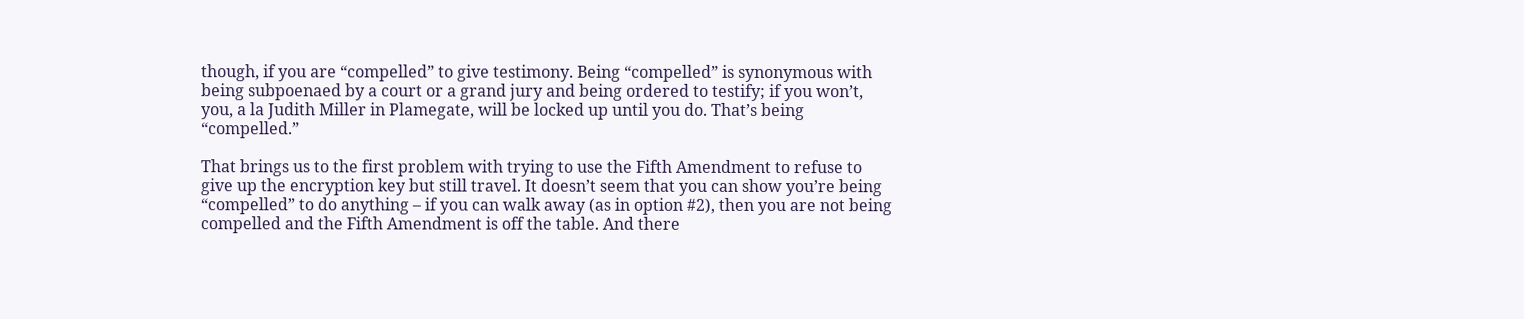though, if you are “compelled” to give testimony. Being “compelled” is synonymous with being subpoenaed by a court or a grand jury and being ordered to testify; if you won’t, you, a la Judith Miller in Plamegate, will be locked up until you do. That’s being “compelled.”

That brings us to the first problem with trying to use the Fifth Amendment to refuse to give up the encryption key but still travel. It doesn’t seem that you can show you’re being “compelled” to do anything – if you can walk away (as in option #2), then you are not being compelled and the Fifth Amendment is off the table. And there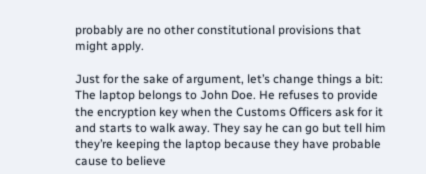probably are no other constitutional provisions that might apply.

Just for the sake of argument, let’s change things a bit: The laptop belongs to John Doe. He refuses to provide the encryption key when the Customs Officers ask for it and starts to walk away. They say he can go but tell him they’re keeping the laptop because they have probable cause to believe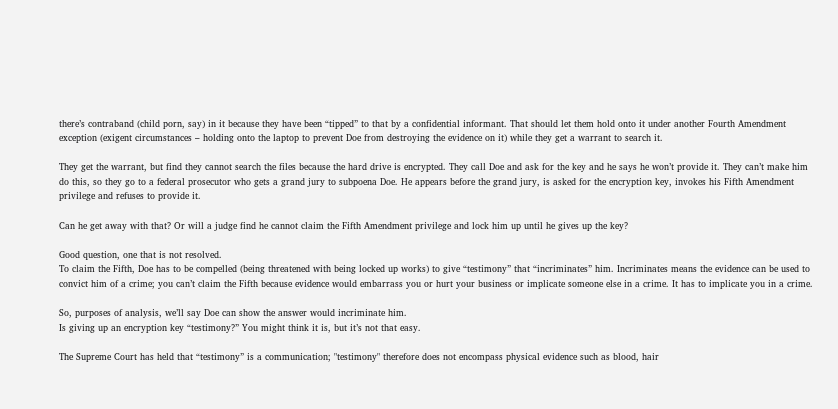there’s contraband (child porn, say) in it because they have been “tipped” to that by a confidential informant. That should let them hold onto it under another Fourth Amendment exception (exigent circumstances – holding onto the laptop to prevent Doe from destroying the evidence on it) while they get a warrant to search it.

They get the warrant, but find they cannot search the files because the hard drive is encrypted. They call Doe and ask for the key and he says he won’t provide it. They can’t make him do this, so they go to a federal prosecutor who gets a grand jury to subpoena Doe. He appears before the grand jury, is asked for the encryption key, invokes his Fifth Amendment privilege and refuses to provide it.

Can he get away with that? Or will a judge find he cannot claim the Fifth Amendment privilege and lock him up until he gives up the key?

Good question, one that is not resolved.
To claim the Fifth, Doe has to be compelled (being threatened with being locked up works) to give “testimony” that “incriminates” him. Incriminates means the evidence can be used to convict him of a crime; you can’t claim the Fifth because evidence would embarrass you or hurt your business or implicate someone else in a crime. It has to implicate you in a crime.

So, purposes of analysis, we’ll say Doe can show the answer would incriminate him.
Is giving up an encryption key “testimony?” You might think it is, but it’s not that easy.

The Supreme Court has held that “testimony” is a communication; "testimony" therefore does not encompass physical evidence such as blood, hair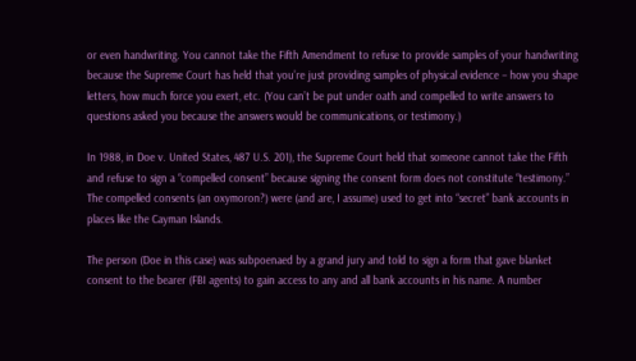or even handwriting. You cannot take the Fifth Amendment to refuse to provide samples of your handwriting because the Supreme Court has held that you’re just providing samples of physical evidence – how you shape letters, how much force you exert, etc. (You can’t be put under oath and compelled to write answers to questions asked you because the answers would be communications, or testimony.)

In 1988, in Doe v. United States, 487 U.S. 201), the Supreme Court held that someone cannot take the Fifth and refuse to sign a “compelled consent” because signing the consent form does not constitute “testimony.” The compelled consents (an oxymoron?) were (and are, I assume) used to get into “secret” bank accounts in places like the Cayman Islands.

The person (Doe in this case) was subpoenaed by a grand jury and told to sign a form that gave blanket consent to the bearer (FBI agents) to gain access to any and all bank accounts in his name. A number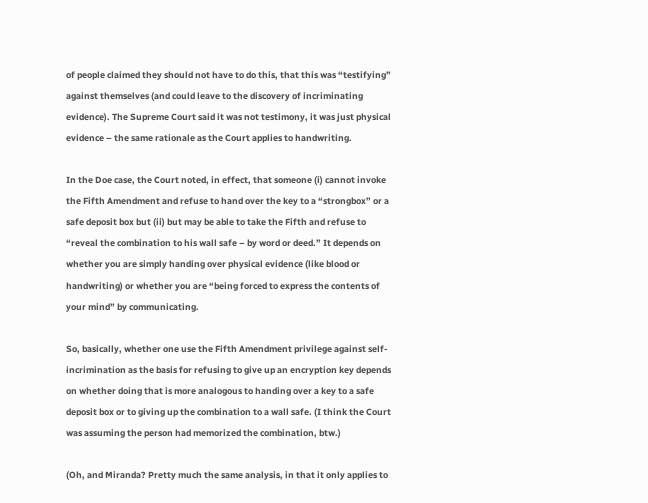of people claimed they should not have to do this, that this was “testifying” against themselves (and could leave to the discovery of incriminating evidence). The Supreme Court said it was not testimony, it was just physical evidence – the same rationale as the Court applies to handwriting.

In the Doe case, the Court noted, in effect, that someone (i) cannot invoke the Fifth Amendment and refuse to hand over the key to a “strongbox” or a safe deposit box but (ii) but may be able to take the Fifth and refuse to “reveal the combination to his wall safe – by word or deed.” It depends on whether you are simply handing over physical evidence (like blood or handwriting) or whether you are “being forced to express the contents of your mind” by communicating.

So, basically, whether one use the Fifth Amendment privilege against self-incrimination as the basis for refusing to give up an encryption key depends on whether doing that is more analogous to handing over a key to a safe deposit box or to giving up the combination to a wall safe. (I think the Court was assuming the person had memorized the combination, btw.)

(Oh, and Miranda? Pretty much the same analysis, in that it only applies to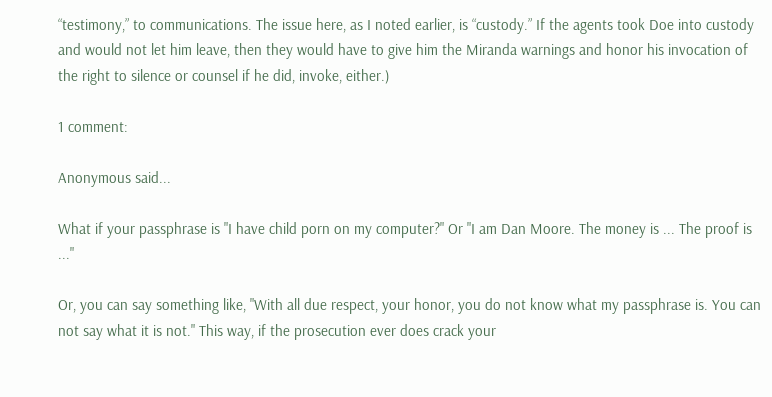“testimony,” to communications. The issue here, as I noted earlier, is “custody.” If the agents took Doe into custody and would not let him leave, then they would have to give him the Miranda warnings and honor his invocation of the right to silence or counsel if he did, invoke, either.)

1 comment:

Anonymous said...

What if your passphrase is "I have child porn on my computer?" Or "I am Dan Moore. The money is ... The proof is ..."

Or, you can say something like, "With all due respect, your honor, you do not know what my passphrase is. You can not say what it is not." This way, if the prosecution ever does crack your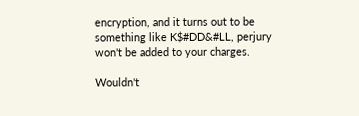encryption, and it turns out to be something like K$#DD&#LL, perjury won't be added to your charges.

Wouldn't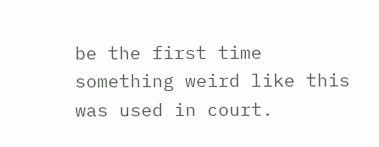be the first time something weird like this was used in court.